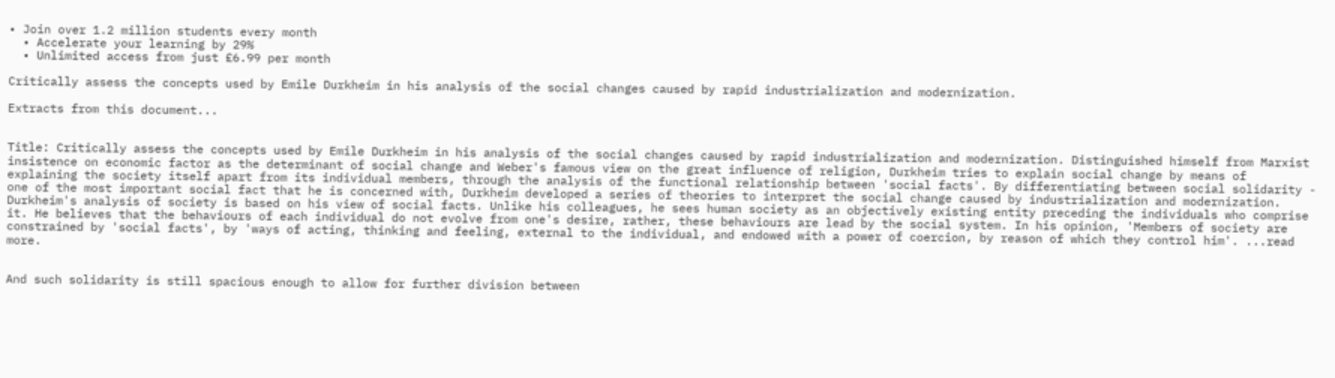• Join over 1.2 million students every month
  • Accelerate your learning by 29%
  • Unlimited access from just £6.99 per month

Critically assess the concepts used by Emile Durkheim in his analysis of the social changes caused by rapid industrialization and modernization.

Extracts from this document...


Title: Critically assess the concepts used by Emile Durkheim in his analysis of the social changes caused by rapid industrialization and modernization. Distinguished himself from Marxist insistence on economic factor as the determinant of social change and Weber's famous view on the great influence of religion, Durkheim tries to explain social change by means of explaining the society itself apart from its individual members, through the analysis of the functional relationship between 'social facts'. By differentiating between social solidarity - one of the most important social fact that he is concerned with, Durkheim developed a series of theories to interpret the social change caused by industrialization and modernization. Durkheim's analysis of society is based on his view of social facts. Unlike his colleagues, he sees human society as an objectively existing entity preceding the individuals who comprise it. He believes that the behaviours of each individual do not evolve from one's desire, rather, these behaviours are lead by the social system. In his opinion, 'Members of society are constrained by 'social facts', by 'ways of acting, thinking and feeling, external to the individual, and endowed with a power of coercion, by reason of which they control him'. ...read more.


And such solidarity is still spacious enough to allow for further division between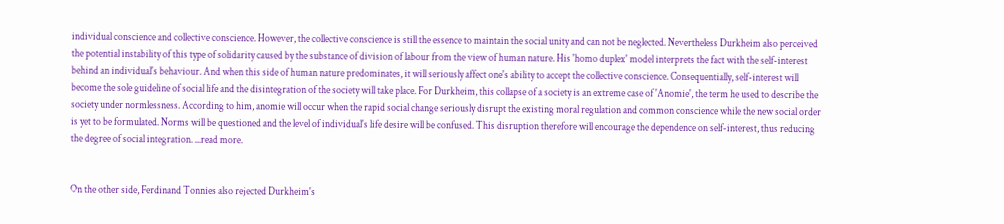individual conscience and collective conscience. However, the collective conscience is still the essence to maintain the social unity and can not be neglected. Nevertheless Durkheim also perceived the potential instability of this type of solidarity caused by the substance of division of labour from the view of human nature. His 'homo duplex' model interprets the fact with the self-interest behind an individual's behaviour. And when this side of human nature predominates, it will seriously affect one's ability to accept the collective conscience. Consequentially, self-interest will become the sole guideline of social life and the disintegration of the society will take place. For Durkheim, this collapse of a society is an extreme case of 'Anomie', the term he used to describe the society under normlessness. According to him, anomie will occur when the rapid social change seriously disrupt the existing moral regulation and common conscience while the new social order is yet to be formulated. Norms will be questioned and the level of individual's life desire will be confused. This disruption therefore will encourage the dependence on self-interest, thus reducing the degree of social integration. ...read more.


On the other side, Ferdinand Tonnies also rejected Durkheim's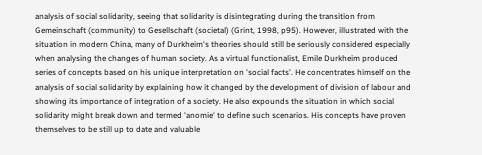analysis of social solidarity, seeing that solidarity is disintegrating during the transition from Gemeinschaft (community) to Gesellschaft (societal) (Grint, 1998, p95). However, illustrated with the situation in modern China, many of Durkheim's theories should still be seriously considered especially when analysing the changes of human society. As a virtual functionalist, Emile Durkheim produced series of concepts based on his unique interpretation on 'social facts'. He concentrates himself on the analysis of social solidarity by explaining how it changed by the development of division of labour and showing its importance of integration of a society. He also expounds the situation in which social solidarity might break down and termed 'anomie' to define such scenarios. His concepts have proven themselves to be still up to date and valuable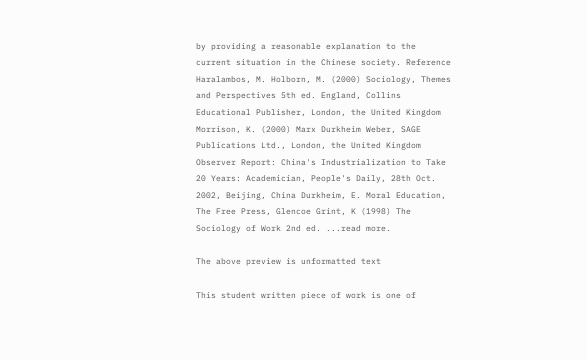by providing a reasonable explanation to the current situation in the Chinese society. Reference Haralambos, M. Holborn, M. (2000) Sociology, Themes and Perspectives 5th ed. England, Collins Educational Publisher, London, the United Kingdom Morrison, K. (2000) Marx Durkheim Weber, SAGE Publications Ltd., London, the United Kingdom Observer Report: China's Industrialization to Take 20 Years: Academician, People's Daily, 28th Oct. 2002, Beijing, China Durkheim, E. Moral Education, The Free Press, Glencoe Grint, K (1998) The Sociology of Work 2nd ed. ...read more.

The above preview is unformatted text

This student written piece of work is one of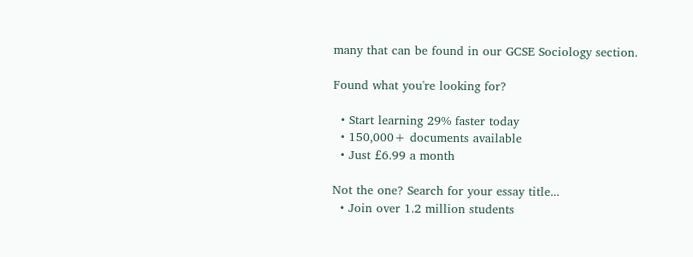many that can be found in our GCSE Sociology section.

Found what you're looking for?

  • Start learning 29% faster today
  • 150,000+ documents available
  • Just £6.99 a month

Not the one? Search for your essay title...
  • Join over 1.2 million students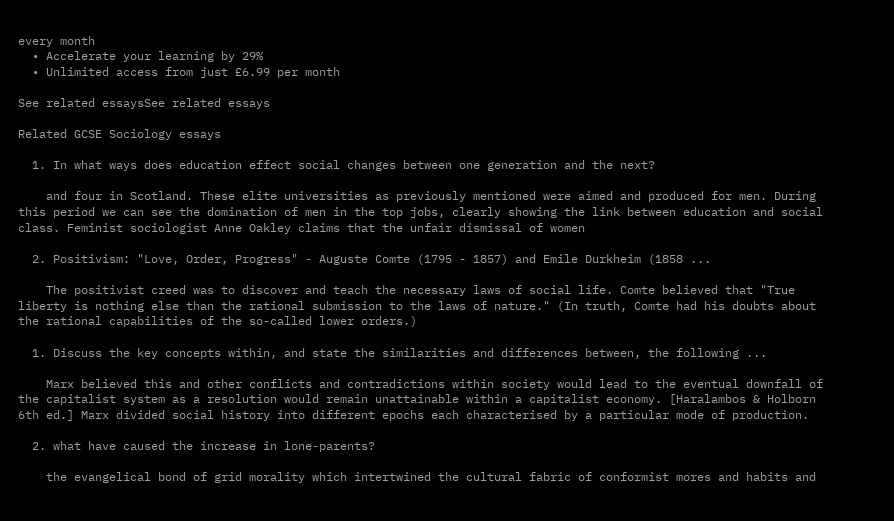every month
  • Accelerate your learning by 29%
  • Unlimited access from just £6.99 per month

See related essaysSee related essays

Related GCSE Sociology essays

  1. In what ways does education effect social changes between one generation and the next?

    and four in Scotland. These elite universities as previously mentioned were aimed and produced for men. During this period we can see the domination of men in the top jobs, clearly showing the link between education and social class. Feminist sociologist Anne Oakley claims that the unfair dismissal of women

  2. Positivism: "Love, Order, Progress" - Auguste Comte (1795 - 1857) and Emile Durkheim (1858 ...

    The positivist creed was to discover and teach the necessary laws of social life. Comte believed that "True liberty is nothing else than the rational submission to the laws of nature." (In truth, Comte had his doubts about the rational capabilities of the so-called lower orders.)

  1. Discuss the key concepts within, and state the similarities and differences between, the following ...

    Marx believed this and other conflicts and contradictions within society would lead to the eventual downfall of the capitalist system as a resolution would remain unattainable within a capitalist economy. [Haralambos & Holborn 6th ed.] Marx divided social history into different epochs each characterised by a particular mode of production.

  2. what have caused the increase in lone-parents?

    the evangelical bond of grid morality which intertwined the cultural fabric of conformist mores and habits and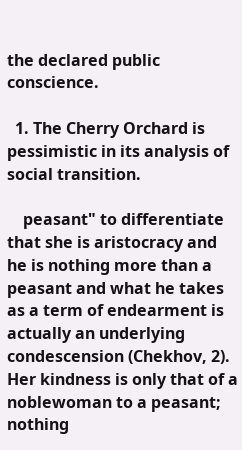the declared public conscience.

  1. The Cherry Orchard is pessimistic in its analysis of social transition.

    peasant" to differentiate that she is aristocracy and he is nothing more than a peasant and what he takes as a term of endearment is actually an underlying condescension (Chekhov, 2). Her kindness is only that of a noblewoman to a peasant; nothing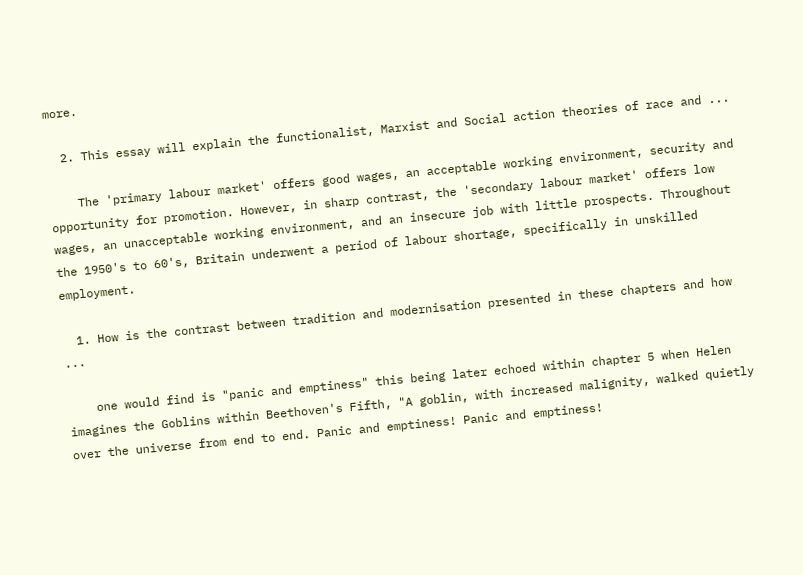more.

  2. This essay will explain the functionalist, Marxist and Social action theories of race and ...

    The 'primary labour market' offers good wages, an acceptable working environment, security and opportunity for promotion. However, in sharp contrast, the 'secondary labour market' offers low wages, an unacceptable working environment, and an insecure job with little prospects. Throughout the 1950's to 60's, Britain underwent a period of labour shortage, specifically in unskilled employment.

  1. How is the contrast between tradition and modernisation presented in these chapters and how ...

    one would find is "panic and emptiness" this being later echoed within chapter 5 when Helen imagines the Goblins within Beethoven's Fifth, "A goblin, with increased malignity, walked quietly over the universe from end to end. Panic and emptiness! Panic and emptiness!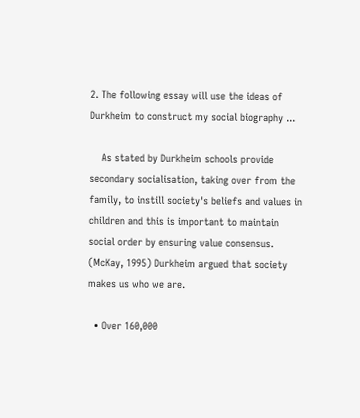2. The following essay will use the ideas of Durkheim to construct my social biography ...

    As stated by Durkheim schools provide secondary socialisation, taking over from the family, to instill society's beliefs and values in children and this is important to maintain social order by ensuring value consensus. (McKay, 1995) Durkheim argued that society makes us who we are.

  • Over 160,000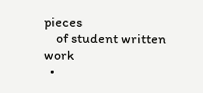pieces
    of student written work
  •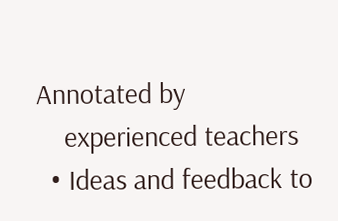Annotated by
    experienced teachers
  • Ideas and feedback to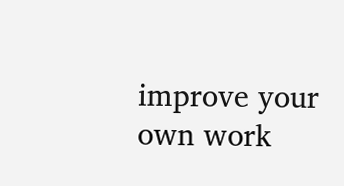improve your own work